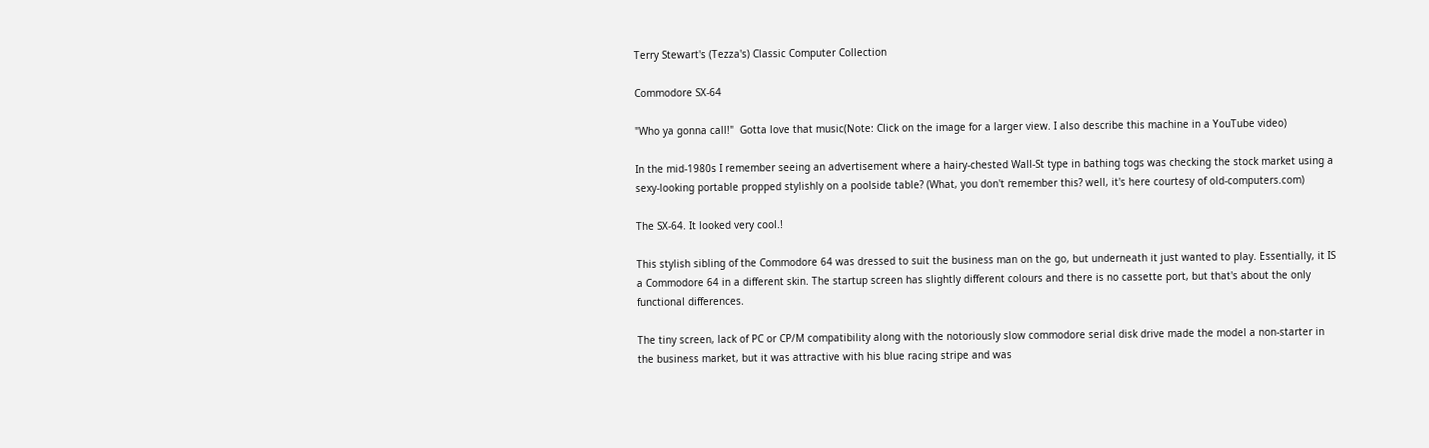Terry Stewart's (Tezza's) Classic Computer Collection

Commodore SX-64

"Who ya gonna call!"  Gotta love that music(Note: Click on the image for a larger view. I also describe this machine in a YouTube video)

In the mid-1980s I remember seeing an advertisement where a hairy-chested Wall-St type in bathing togs was checking the stock market using a sexy-looking portable propped stylishly on a poolside table? (What, you don't remember this? well, it's here courtesy of old-computers.com)

The SX-64. It looked very cool.!

This stylish sibling of the Commodore 64 was dressed to suit the business man on the go, but underneath it just wanted to play. Essentially, it IS a Commodore 64 in a different skin. The startup screen has slightly different colours and there is no cassette port, but that's about the only functional differences.

The tiny screen, lack of PC or CP/M compatibility along with the notoriously slow commodore serial disk drive made the model a non-starter in the business market, but it was attractive with his blue racing stripe and was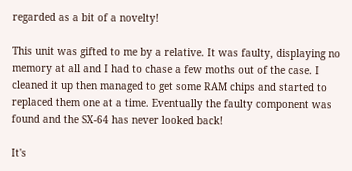regarded as a bit of a novelty!

This unit was gifted to me by a relative. It was faulty, displaying no memory at all and I had to chase a few moths out of the case. I cleaned it up then managed to get some RAM chips and started to replaced them one at a time. Eventually the faulty component was found and the SX-64 has never looked back!

It's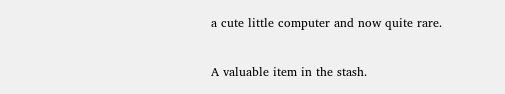a cute little computer and now quite rare.

A valuable item in the stash.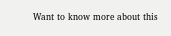Want to know more about this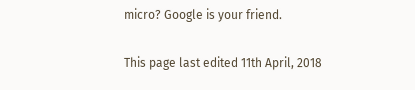micro? Google is your friend.

This page last edited 11th April, 2018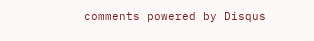comments powered by Disqus